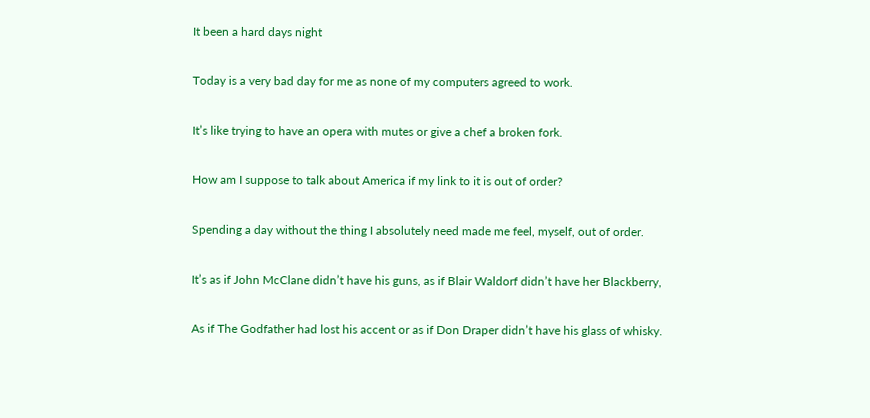It been a hard days night

Today is a very bad day for me as none of my computers agreed to work.

It’s like trying to have an opera with mutes or give a chef a broken fork.

How am I suppose to talk about America if my link to it is out of order?

Spending a day without the thing I absolutely need made me feel, myself, out of order.

It’s as if John McClane didn’t have his guns, as if Blair Waldorf didn’t have her Blackberry,

As if The Godfather had lost his accent or as if Don Draper didn’t have his glass of whisky.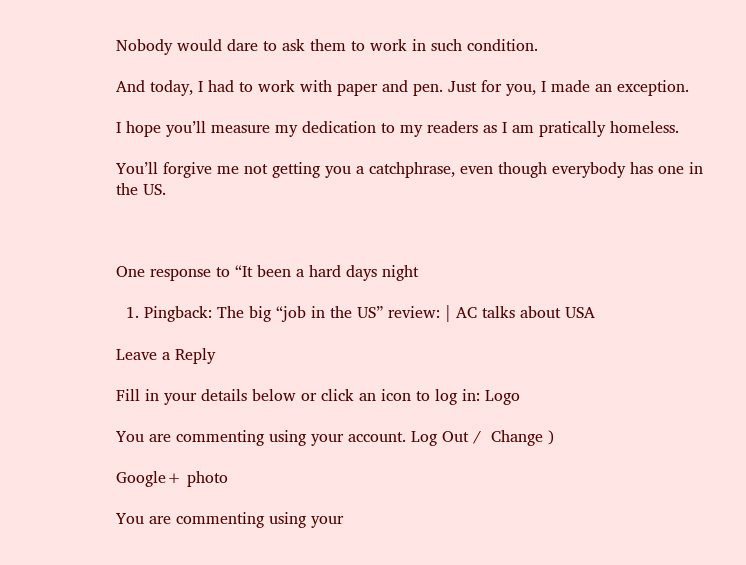Nobody would dare to ask them to work in such condition.

And today, I had to work with paper and pen. Just for you, I made an exception.

I hope you’ll measure my dedication to my readers as I am pratically homeless.

You’ll forgive me not getting you a catchphrase, even though everybody has one in the US.



One response to “It been a hard days night

  1. Pingback: The big “job in the US” review: | AC talks about USA

Leave a Reply

Fill in your details below or click an icon to log in: Logo

You are commenting using your account. Log Out /  Change )

Google+ photo

You are commenting using your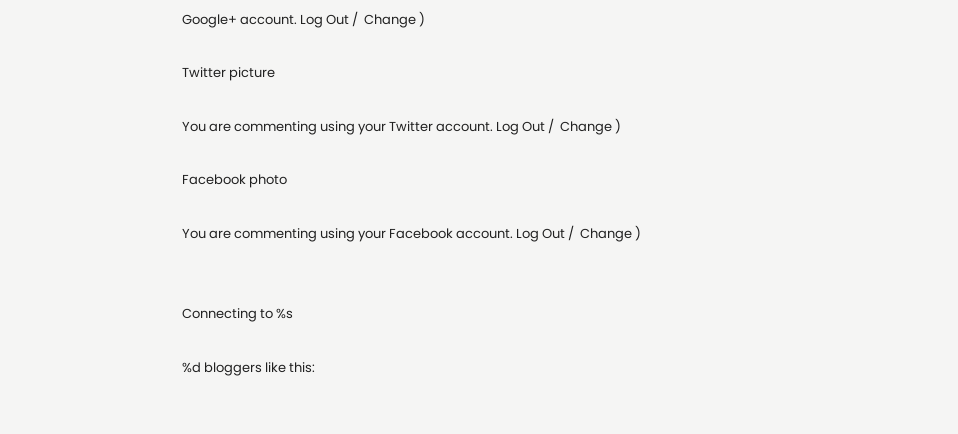Google+ account. Log Out /  Change )

Twitter picture

You are commenting using your Twitter account. Log Out /  Change )

Facebook photo

You are commenting using your Facebook account. Log Out /  Change )


Connecting to %s

%d bloggers like this: